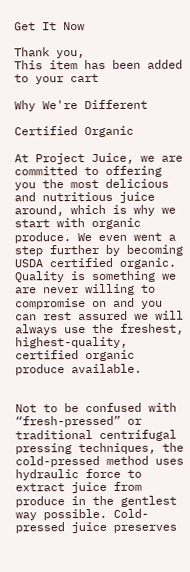Get It Now

Thank you,
This item has been added to your cart

Why We're Different

Certified Organic

At Project Juice, we are committed to offering you the most delicious and nutritious juice around, which is why we start with organic produce. We even went a step further by becoming USDA certified organic. Quality is something we are never willing to compromise on and you can rest assured we will always use the freshest, highest-quality, certified organic produce available.


Not to be confused with “fresh-pressed” or traditional centrifugal pressing techniques, the cold-pressed method uses hydraulic force to extract juice from produce in the gentlest way possible. Cold-pressed juice preserves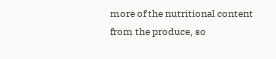more of the nutritional content from the produce, so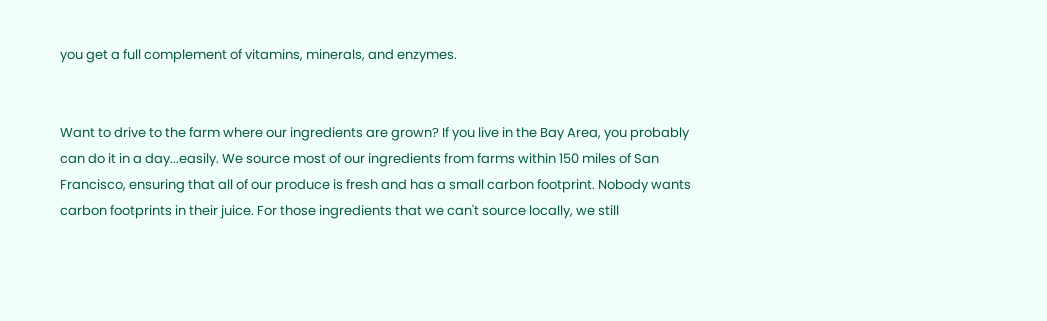you get a full complement of vitamins, minerals, and enzymes.


Want to drive to the farm where our ingredients are grown? If you live in the Bay Area, you probably can do it in a day...easily. We source most of our ingredients from farms within 150 miles of San Francisco, ensuring that all of our produce is fresh and has a small carbon footprint. Nobody wants carbon footprints in their juice. For those ingredients that we can't source locally, we still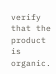verify that the product is organic.